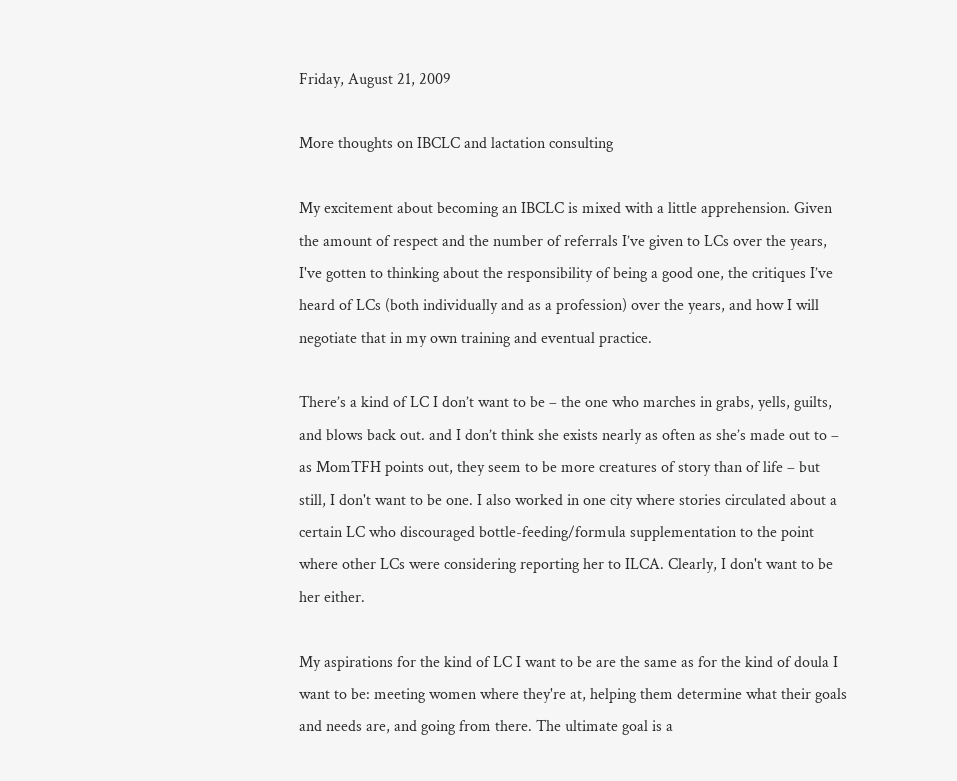Friday, August 21, 2009

More thoughts on IBCLC and lactation consulting

My excitement about becoming an IBCLC is mixed with a little apprehension. Given the amount of respect and the number of referrals I’ve given to LCs over the years, I've gotten to thinking about the responsibility of being a good one, the critiques I’ve heard of LCs (both individually and as a profession) over the years, and how I will negotiate that in my own training and eventual practice.

There’s a kind of LC I don’t want to be – the one who marches in grabs, yells, guilts, and blows back out. and I don’t think she exists nearly as often as she’s made out to – as MomTFH points out, they seem to be more creatures of story than of life – but still, I don't want to be one. I also worked in one city where stories circulated about a certain LC who discouraged bottle-feeding/formula supplementation to the point where other LCs were considering reporting her to ILCA. Clearly, I don't want to be her either.

My aspirations for the kind of LC I want to be are the same as for the kind of doula I want to be: meeting women where they're at, helping them determine what their goals and needs are, and going from there. The ultimate goal is a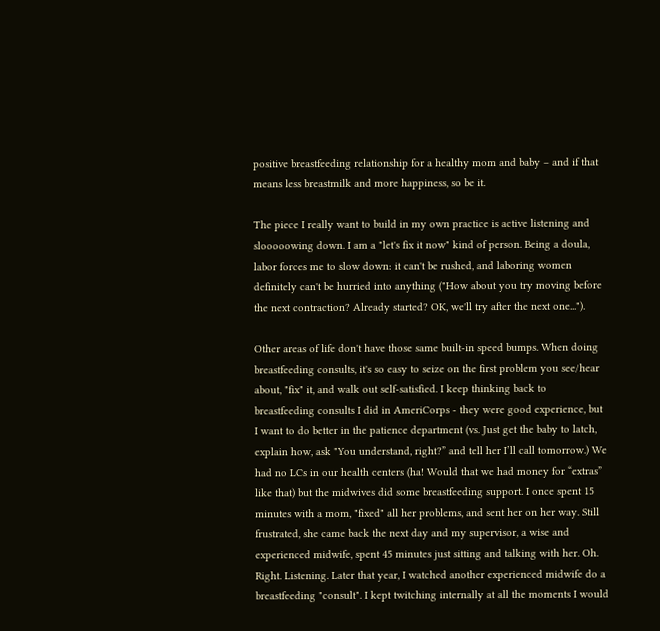positive breastfeeding relationship for a healthy mom and baby – and if that means less breastmilk and more happiness, so be it.

The piece I really want to build in my own practice is active listening and slooooowing down. I am a "let's fix it now" kind of person. Being a doula, labor forces me to slow down: it can't be rushed, and laboring women definitely can't be hurried into anything ("How about you try moving before the next contraction? Already started? OK, we'll try after the next one...").

Other areas of life don't have those same built-in speed bumps. When doing breastfeeding consults, it's so easy to seize on the first problem you see/hear about, "fix" it, and walk out self-satisfied. I keep thinking back to breastfeeding consults I did in AmeriCorps - they were good experience, but I want to do better in the patience department (vs. Just get the baby to latch, explain how, ask "You understand, right?” and tell her I’ll call tomorrow.) We had no LCs in our health centers (ha! Would that we had money for “extras” like that) but the midwives did some breastfeeding support. I once spent 15 minutes with a mom, "fixed" all her problems, and sent her on her way. Still frustrated, she came back the next day and my supervisor, a wise and experienced midwife, spent 45 minutes just sitting and talking with her. Oh. Right. Listening. Later that year, I watched another experienced midwife do a breastfeeding "consult". I kept twitching internally at all the moments I would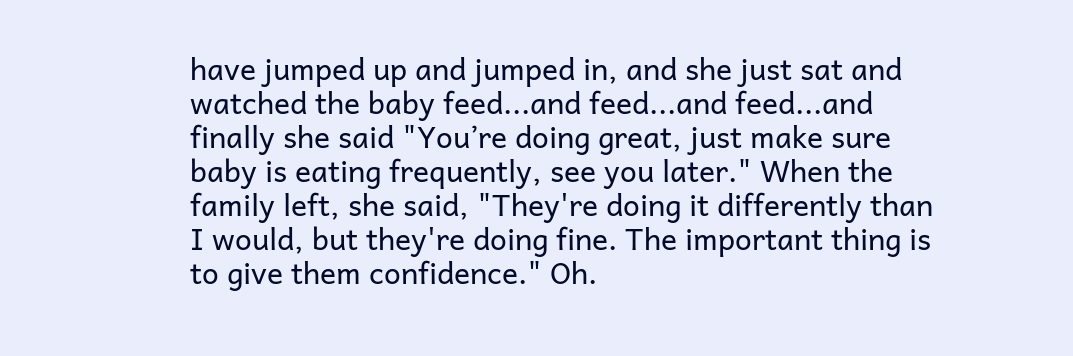have jumped up and jumped in, and she just sat and watched the baby feed...and feed...and feed...and finally she said "You’re doing great, just make sure baby is eating frequently, see you later." When the family left, she said, "They're doing it differently than I would, but they're doing fine. The important thing is to give them confidence." Oh.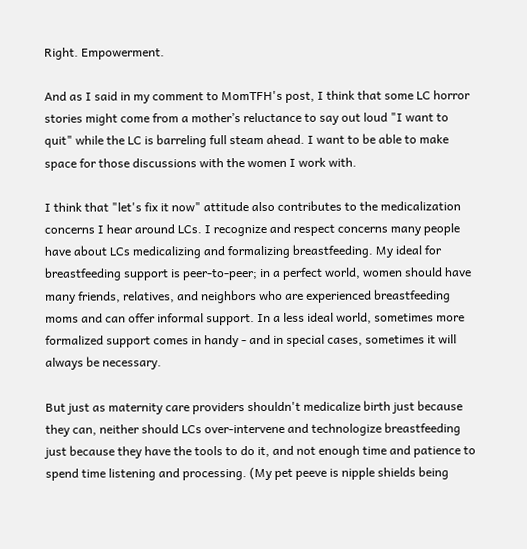Right. Empowerment.

And as I said in my comment to MomTFH's post, I think that some LC horror stories might come from a mother’s reluctance to say out loud "I want to quit" while the LC is barreling full steam ahead. I want to be able to make space for those discussions with the women I work with.

I think that "let's fix it now" attitude also contributes to the medicalization concerns I hear around LCs. I recognize and respect concerns many people have about LCs medicalizing and formalizing breastfeeding. My ideal for breastfeeding support is peer-to-peer; in a perfect world, women should have many friends, relatives, and neighbors who are experienced breastfeeding moms and can offer informal support. In a less ideal world, sometimes more formalized support comes in handy - and in special cases, sometimes it will always be necessary.

But just as maternity care providers shouldn't medicalize birth just because they can, neither should LCs over-intervene and technologize breastfeeding just because they have the tools to do it, and not enough time and patience to spend time listening and processing. (My pet peeve is nipple shields being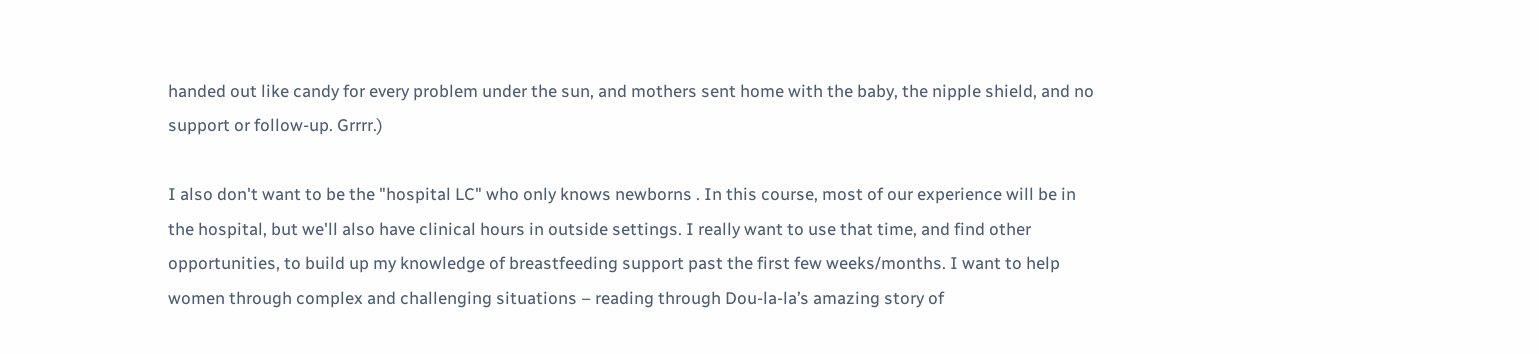handed out like candy for every problem under the sun, and mothers sent home with the baby, the nipple shield, and no support or follow-up. Grrrr.)

I also don't want to be the "hospital LC" who only knows newborns . In this course, most of our experience will be in the hospital, but we'll also have clinical hours in outside settings. I really want to use that time, and find other opportunities, to build up my knowledge of breastfeeding support past the first few weeks/months. I want to help women through complex and challenging situations – reading through Dou-la-la’s amazing story of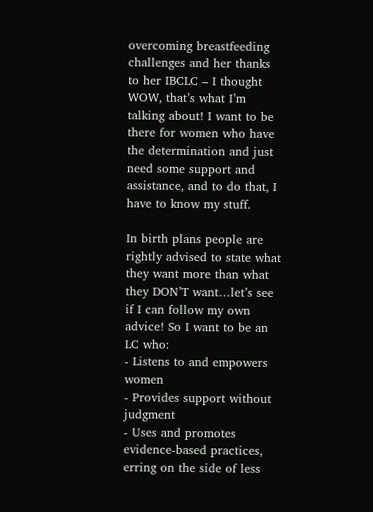overcoming breastfeeding challenges and her thanks to her IBCLC – I thought WOW, that’s what I’m talking about! I want to be there for women who have the determination and just need some support and assistance, and to do that, I have to know my stuff.

In birth plans people are rightly advised to state what they want more than what they DON’T want…let’s see if I can follow my own advice! So I want to be an LC who:
- Listens to and empowers women
- Provides support without judgment
- Uses and promotes evidence-based practices, erring on the side of less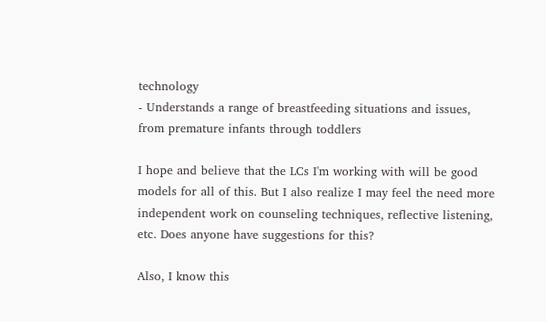technology
- Understands a range of breastfeeding situations and issues, from premature infants through toddlers

I hope and believe that the LCs I'm working with will be good models for all of this. But I also realize I may feel the need more independent work on counseling techniques, reflective listening, etc. Does anyone have suggestions for this?

Also, I know this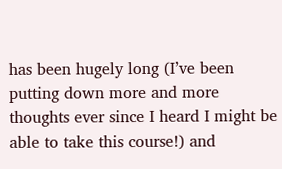has been hugely long (I’ve been putting down more and more thoughts ever since I heard I might be able to take this course!) and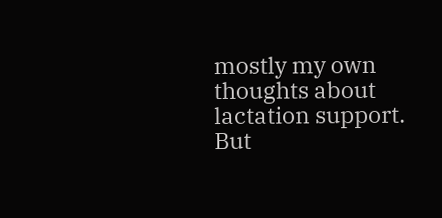mostly my own thoughts about lactation support. But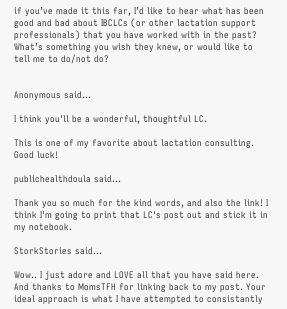if you’ve made it this far, I’d like to hear what has been good and bad about IBCLCs (or other lactation support professionals) that you have worked with in the past? What’s something you wish they knew, or would like to tell me to do/not do?


Anonymous said...

I think you'll be a wonderful, thoughtful LC.

This is one of my favorite about lactation consulting. Good luck!

publichealthdoula said...

Thank you so much for the kind words, and also the link! I think I'm going to print that LC's post out and stick it in my notebook.

StorkStories said...

Wow.. I just adore and LOVE all that you have said here. And thanks to MomsTFH for linking back to my post. Your ideal approach is what I have attempted to consistantly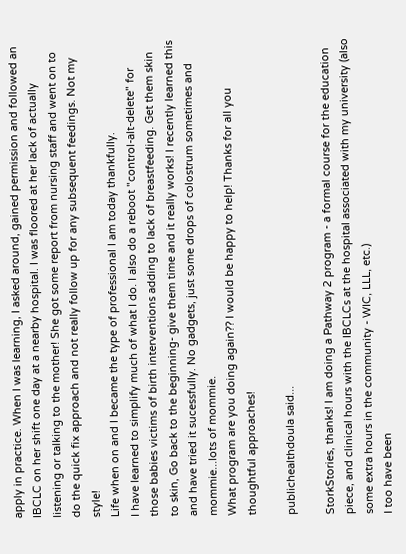apply in practice. When I was learning, I asked around, gained permission and followed an IBCLC on her shift one day at a nearby hospital. I was floored at her lack of actually listening or talking to the mother! She got some report from nursing staff and went on to do the quick fix approach and not really follow up for any subsequent feedings. Not my style!
Life when on and I became the type of professional I am today thankfully.
I have learned to simplify much of what I do. I also do a reboot "control-alt-delete" for those babies victims of birth interventions adding to lack of breastfeeding. Get them skin to skin, Go back to the beginning- give them time and it really works! I recently learned this and have tried it sucessfully. No gadgets, just some drops of colostrum sometimes and mommie...lots of mommie.
What program are you doing again?? I would be happy to help! Thanks for all you thoughtful approaches!

publichealthdoula said...

StorkStories, thanks! I am doing a Pathway 2 program - a formal course for the education piece, and clinical hours with the IBCLCs at the hospital associated with my university (also some extra hours in the community - WIC, LLL, etc.)
I too have been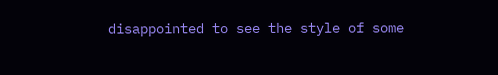disappointed to see the style of some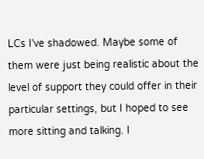LCs I've shadowed. Maybe some of them were just being realistic about the level of support they could offer in their particular settings, but I hoped to see more sitting and talking. I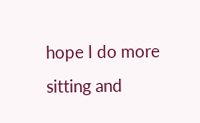hope I do more sitting and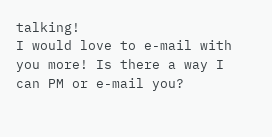talking!
I would love to e-mail with you more! Is there a way I can PM or e-mail you?